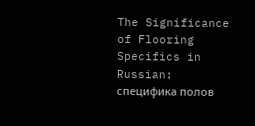The Significance of Flooring Specifics in Russian: специфика полов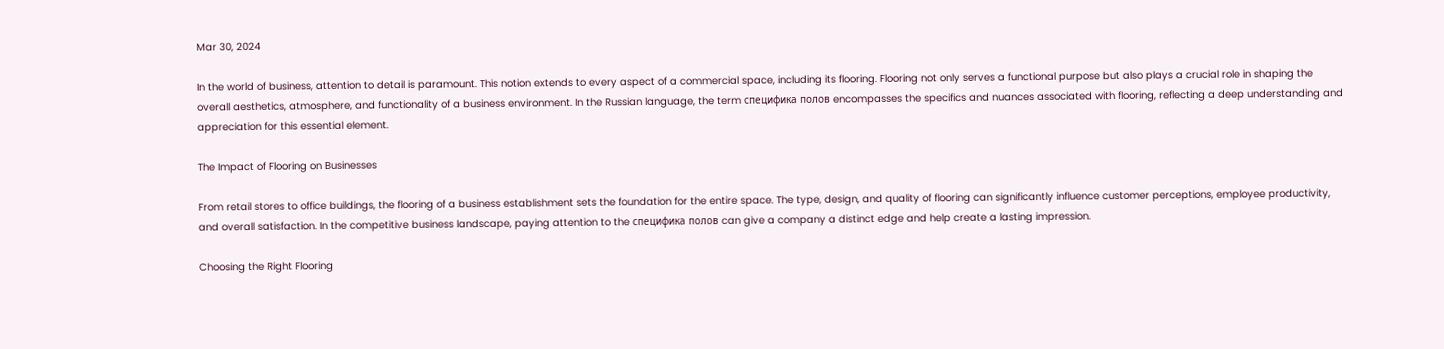Mar 30, 2024

In the world of business, attention to detail is paramount. This notion extends to every aspect of a commercial space, including its flooring. Flooring not only serves a functional purpose but also plays a crucial role in shaping the overall aesthetics, atmosphere, and functionality of a business environment. In the Russian language, the term специфика полов encompasses the specifics and nuances associated with flooring, reflecting a deep understanding and appreciation for this essential element.

The Impact of Flooring on Businesses

From retail stores to office buildings, the flooring of a business establishment sets the foundation for the entire space. The type, design, and quality of flooring can significantly influence customer perceptions, employee productivity, and overall satisfaction. In the competitive business landscape, paying attention to the специфика полов can give a company a distinct edge and help create a lasting impression.

Choosing the Right Flooring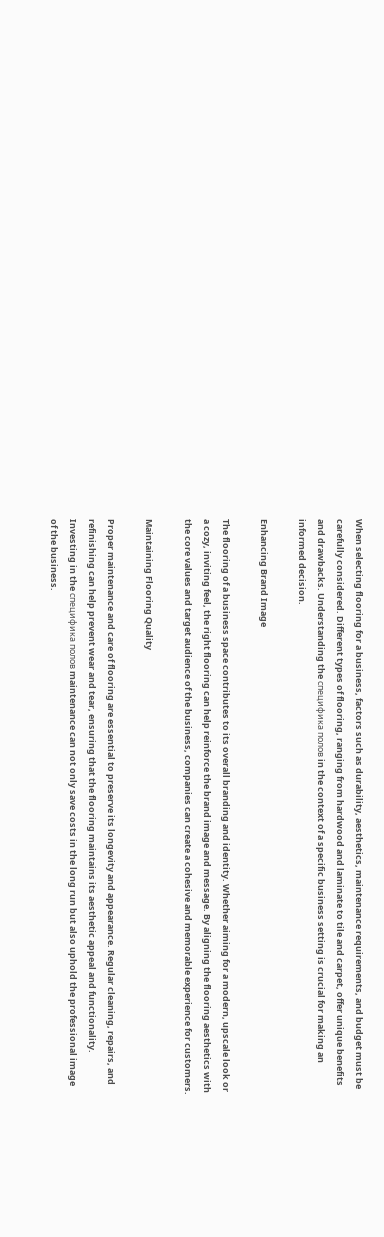When selecting flooring for a business, factors such as durability, aesthetics, maintenance requirements, and budget must be carefully considered. Different types of flooring, ranging from hardwood and laminate to tile and carpet, offer unique benefits and drawbacks. Understanding the специфика полов in the context of a specific business setting is crucial for making an informed decision.

Enhancing Brand Image

The flooring of a business space contributes to its overall branding and identity. Whether aiming for a modern, upscale look or a cozy, inviting feel, the right flooring can help reinforce the brand image and message. By aligning the flooring aesthetics with the core values and target audience of the business, companies can create a cohesive and memorable experience for customers.

Maintaining Flooring Quality

Proper maintenance and care of flooring are essential to preserve its longevity and appearance. Regular cleaning, repairs, and refinishing can help prevent wear and tear, ensuring that the flooring maintains its aesthetic appeal and functionality. Investing in the специфика полов maintenance can not only save costs in the long run but also uphold the professional image of the business.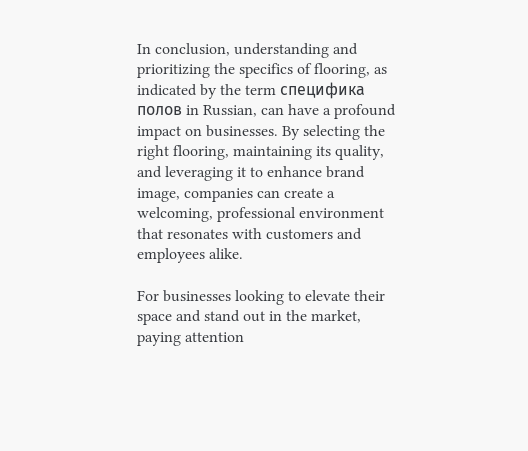In conclusion, understanding and prioritizing the specifics of flooring, as indicated by the term специфика полов in Russian, can have a profound impact on businesses. By selecting the right flooring, maintaining its quality, and leveraging it to enhance brand image, companies can create a welcoming, professional environment that resonates with customers and employees alike.

For businesses looking to elevate their space and stand out in the market, paying attention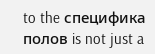to the специфика полов is not just a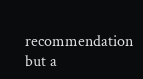recommendation but a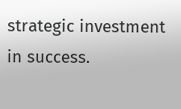strategic investment in success.